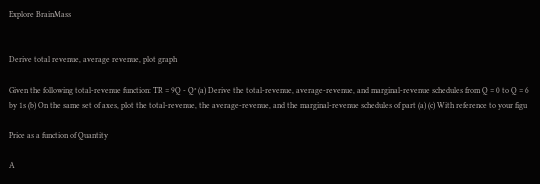Explore BrainMass


Derive total revenue, average revenue, plot graph

Given the following total-revenue function: TR = 9Q - Q² (a) Derive the total-revenue, average-revenue, and marginal-revenue schedules from Q = 0 to Q = 6 by 1s (b) On the same set of axes, plot the total-revenue, the average-revenue, and the marginal-revenue schedules of part (a) (c) With reference to your figu

Price as a function of Quantity

A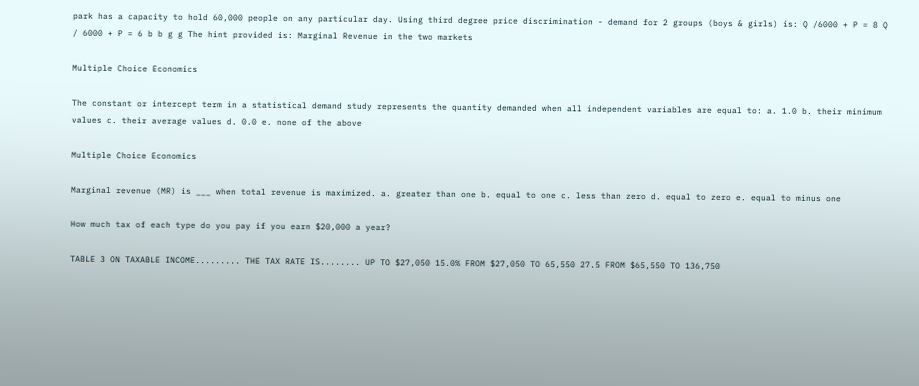park has a capacity to hold 60,000 people on any particular day. Using third degree price discrimination - demand for 2 groups (boys & girls) is: Q /6000 + P = 8 Q / 6000 + P = 6 b b g g The hint provided is: Marginal Revenue in the two markets

Multiple Choice Economics

The constant or intercept term in a statistical demand study represents the quantity demanded when all independent variables are equal to: a. 1.0 b. their minimum values c. their average values d. 0.0 e. none of the above

Multiple Choice Economics

Marginal revenue (MR) is ___ when total revenue is maximized. a. greater than one b. equal to one c. less than zero d. equal to zero e. equal to minus one

How much tax of each type do you pay if you earn $20,000 a year?

TABLE 3 ON TAXABLE INCOME......... THE TAX RATE IS........ UP TO $27,050 15.0% FROM $27,050 TO 65,550 27.5 FROM $65,550 TO 136,750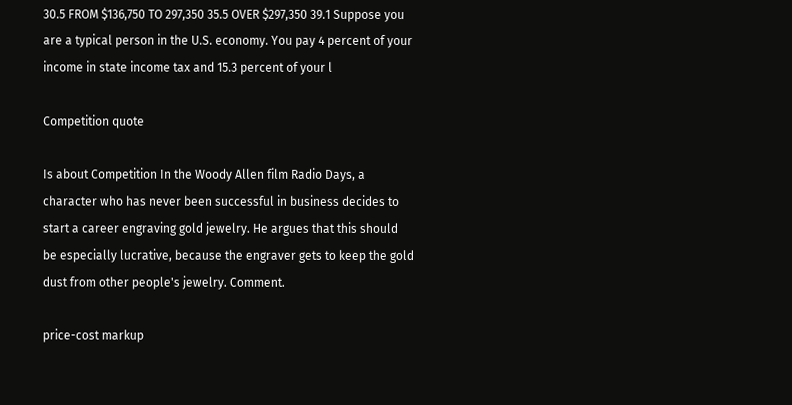30.5 FROM $136,750 TO 297,350 35.5 OVER $297,350 39.1 Suppose you are a typical person in the U.S. economy. You pay 4 percent of your income in state income tax and 15.3 percent of your l

Competition quote

Is about Competition In the Woody Allen film Radio Days, a character who has never been successful in business decides to start a career engraving gold jewelry. He argues that this should be especially lucrative, because the engraver gets to keep the gold dust from other people's jewelry. Comment.

price-cost markup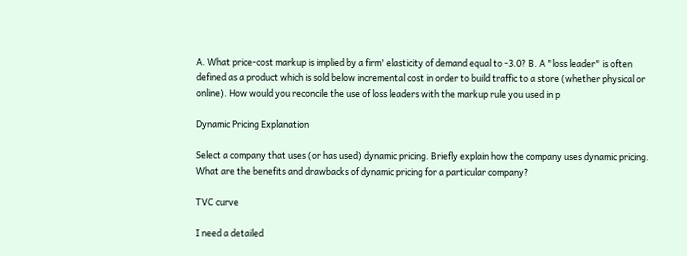A. What price-cost markup is implied by a firm' elasticity of demand equal to -3.0? B. A "loss leader" is often defined as a product which is sold below incremental cost in order to build traffic to a store (whether physical or online). How would you reconcile the use of loss leaders with the markup rule you used in p

Dynamic Pricing Explanation

Select a company that uses (or has used) dynamic pricing. Briefly explain how the company uses dynamic pricing. What are the benefits and drawbacks of dynamic pricing for a particular company?

TVC curve

I need a detailed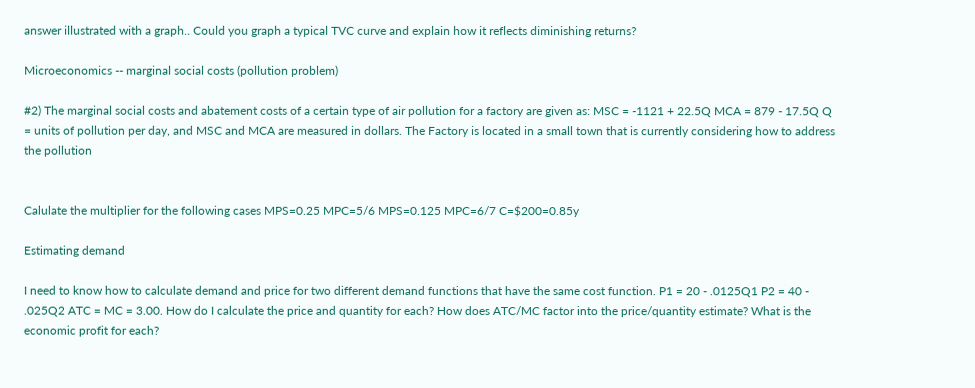answer illustrated with a graph.. Could you graph a typical TVC curve and explain how it reflects diminishing returns?

Microeconomics -- marginal social costs (pollution problem)

#2) The marginal social costs and abatement costs of a certain type of air pollution for a factory are given as: MSC = -1121 + 22.5Q MCA = 879 - 17.5Q Q = units of pollution per day, and MSC and MCA are measured in dollars. The Factory is located in a small town that is currently considering how to address the pollution


Calulate the multiplier for the following cases MPS=0.25 MPC=5/6 MPS=0.125 MPC=6/7 C=$200=0.85y

Estimating demand

I need to know how to calculate demand and price for two different demand functions that have the same cost function. P1 = 20 - .0125Q1 P2 = 40 - .025Q2 ATC = MC = 3.00. How do I calculate the price and quantity for each? How does ATC/MC factor into the price/quantity estimate? What is the economic profit for each?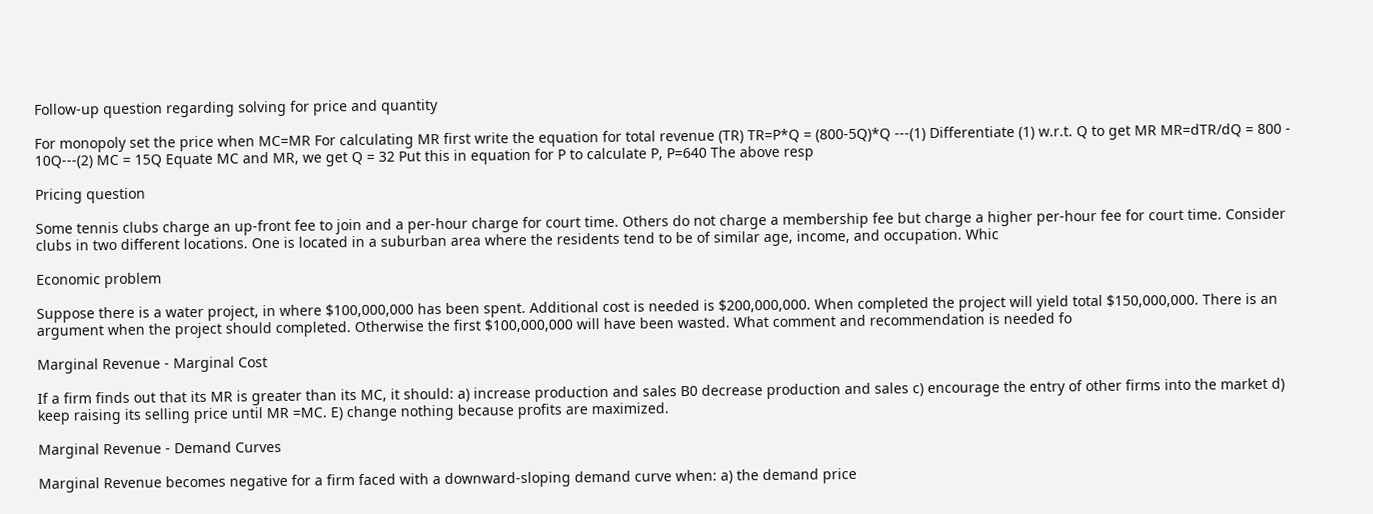Follow-up question regarding solving for price and quantity

For monopoly set the price when MC=MR For calculating MR first write the equation for total revenue (TR) TR=P*Q = (800-5Q)*Q ---(1) Differentiate (1) w.r.t. Q to get MR MR=dTR/dQ = 800 - 10Q---(2) MC = 15Q Equate MC and MR, we get Q = 32 Put this in equation for P to calculate P, P=640 The above resp

Pricing question

Some tennis clubs charge an up-front fee to join and a per-hour charge for court time. Others do not charge a membership fee but charge a higher per-hour fee for court time. Consider clubs in two different locations. One is located in a suburban area where the residents tend to be of similar age, income, and occupation. Whic

Economic problem

Suppose there is a water project, in where $100,000,000 has been spent. Additional cost is needed is $200,000,000. When completed the project will yield total $150,000,000. There is an argument when the project should completed. Otherwise the first $100,000,000 will have been wasted. What comment and recommendation is needed fo

Marginal Revenue - Marginal Cost

If a firm finds out that its MR is greater than its MC, it should: a) increase production and sales B0 decrease production and sales c) encourage the entry of other firms into the market d) keep raising its selling price until MR =MC. E) change nothing because profits are maximized.

Marginal Revenue - Demand Curves

Marginal Revenue becomes negative for a firm faced with a downward-sloping demand curve when: a) the demand price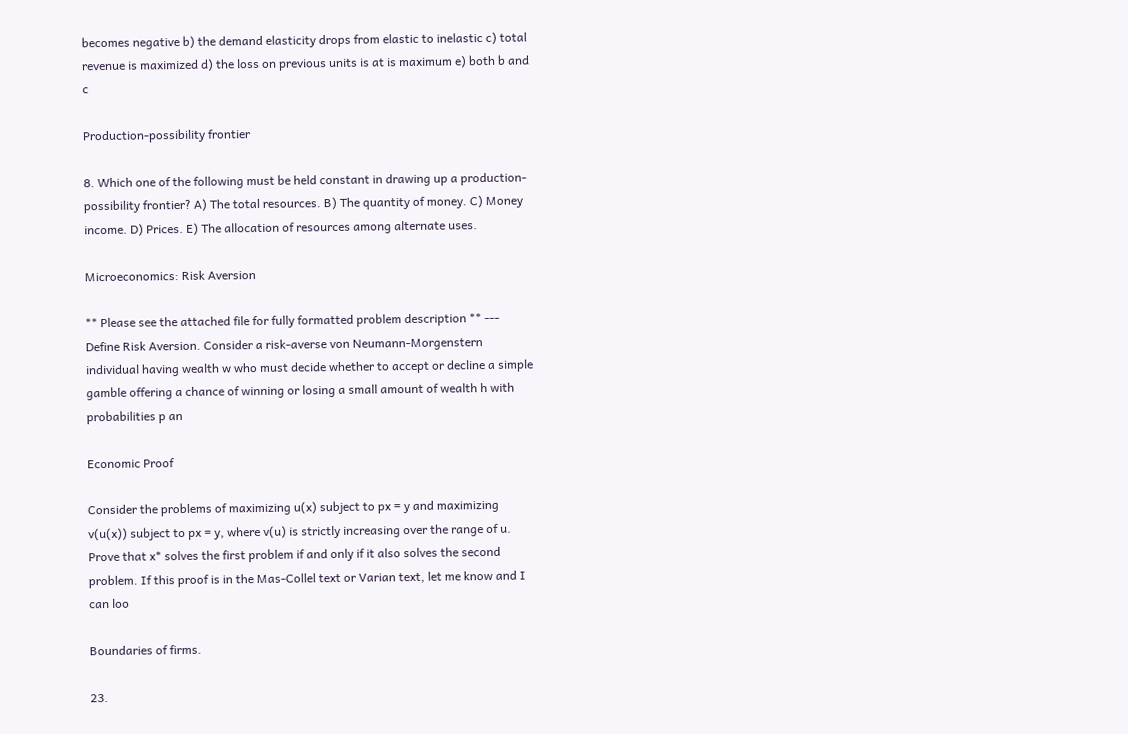becomes negative b) the demand elasticity drops from elastic to inelastic c) total revenue is maximized d) the loss on previous units is at is maximum e) both b and c

Production-possibility frontier

8. Which one of the following must be held constant in drawing up a production-possibility frontier? A) The total resources. B) The quantity of money. C) Money income. D) Prices. E) The allocation of resources among alternate uses.

Microeconomics: Risk Aversion

** Please see the attached file for fully formatted problem description ** --- Define Risk Aversion. Consider a risk-averse von Neumann-Morgenstern individual having wealth w who must decide whether to accept or decline a simple gamble offering a chance of winning or losing a small amount of wealth h with probabilities p an

Economic Proof

Consider the problems of maximizing u(x) subject to px = y and maximizing v(u(x)) subject to px = y, where v(u) is strictly increasing over the range of u. Prove that x* solves the first problem if and only if it also solves the second problem. If this proof is in the Mas-Collel text or Varian text, let me know and I can loo

Boundaries of firms.

23.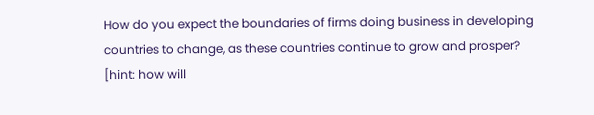How do you expect the boundaries of firms doing business in developing countries to change, as these countries continue to grow and prosper? [hint: how will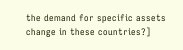the demand for specific assets change in these countries?]